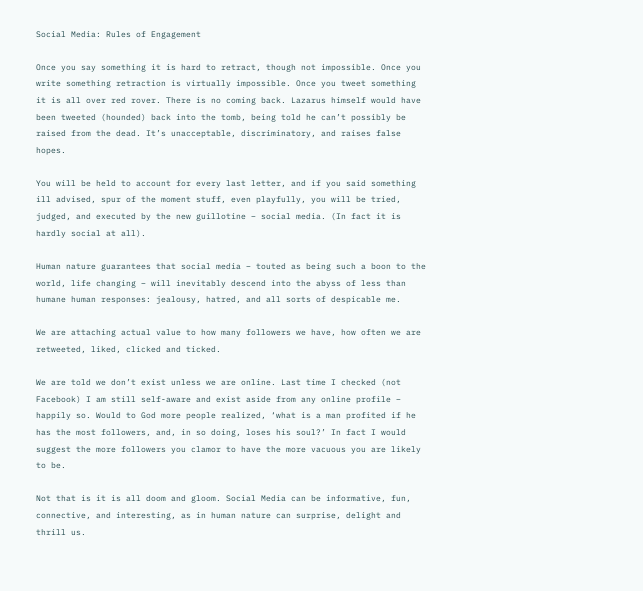Social Media: Rules of Engagement

Once you say something it is hard to retract, though not impossible. Once you write something retraction is virtually impossible. Once you tweet something it is all over red rover. There is no coming back. Lazarus himself would have been tweeted (hounded) back into the tomb, being told he can’t possibly be raised from the dead. It’s unacceptable, discriminatory, and raises false hopes.

You will be held to account for every last letter, and if you said something ill advised, spur of the moment stuff, even playfully, you will be tried, judged, and executed by the new guillotine – social media. (In fact it is hardly social at all).

Human nature guarantees that social media – touted as being such a boon to the world, life changing – will inevitably descend into the abyss of less than humane human responses: jealousy, hatred, and all sorts of despicable me.

We are attaching actual value to how many followers we have, how often we are retweeted, liked, clicked and ticked.

We are told we don’t exist unless we are online. Last time I checked (not Facebook) I am still self-aware and exist aside from any online profile – happily so. Would to God more people realized, ‘what is a man profited if he has the most followers, and, in so doing, loses his soul?’ In fact I would suggest the more followers you clamor to have the more vacuous you are likely to be.

Not that is it is all doom and gloom. Social Media can be informative, fun, connective, and interesting, as in human nature can surprise, delight and thrill us.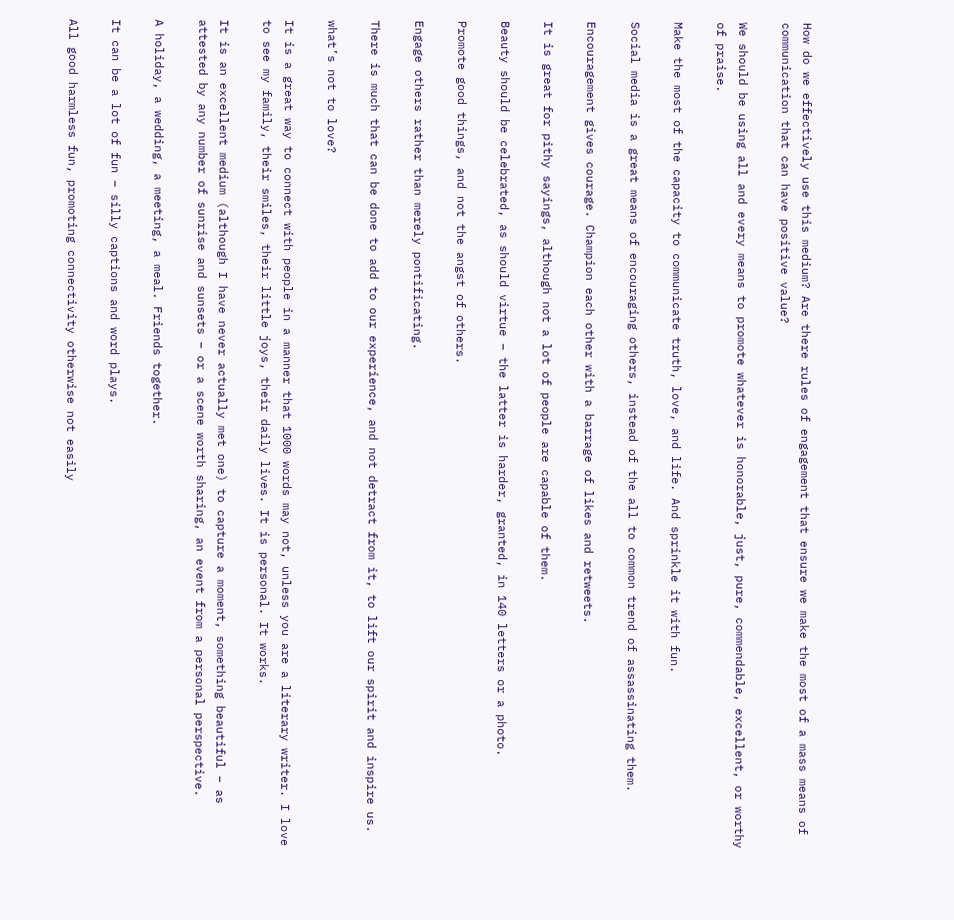How do we effectively use this medium? Are there rules of engagement that ensure we make the most of a mass means of communication that can have positive value?

We should be using all and every means to promote whatever is honorable, just, pure, commendable, excellent, or worthy of praise.

Make the most of the capacity to communicate truth, love, and life. And sprinkle it with fun.

Social media is a great means of encouraging others, instead of the all to common trend of assassinating them.

Encouragement gives courage. Champion each other with a barrage of likes and retweets.

It is great for pithy sayings, although not a lot of people are capable of them.

Beauty should be celebrated, as should virtue – the latter is harder, granted, in 140 letters or a photo.

Promote good things, and not the angst of others.

Engage others rather than merely pontificating.

There is much that can be done to add to our experience, and not detract from it, to lift our spirit and inspire us.

what’s not to love?

It is a great way to connect with people in a manner that 1000 words may not, unless you are a literary writer. I love to see my family, their smiles, their little joys, their daily lives. It is personal. It works.

It is an excellent medium (although I have never actually met one) to capture a moment, something beautiful – as attested by any number of sunrise and sunsets – or a scene worth sharing, an event from a personal perspective.

A holiday, a wedding, a meeting, a meal. Friends together.

It can be a lot of fun – silly captions and word plays.

All good harmless fun, promoting connectivity otherwise not easily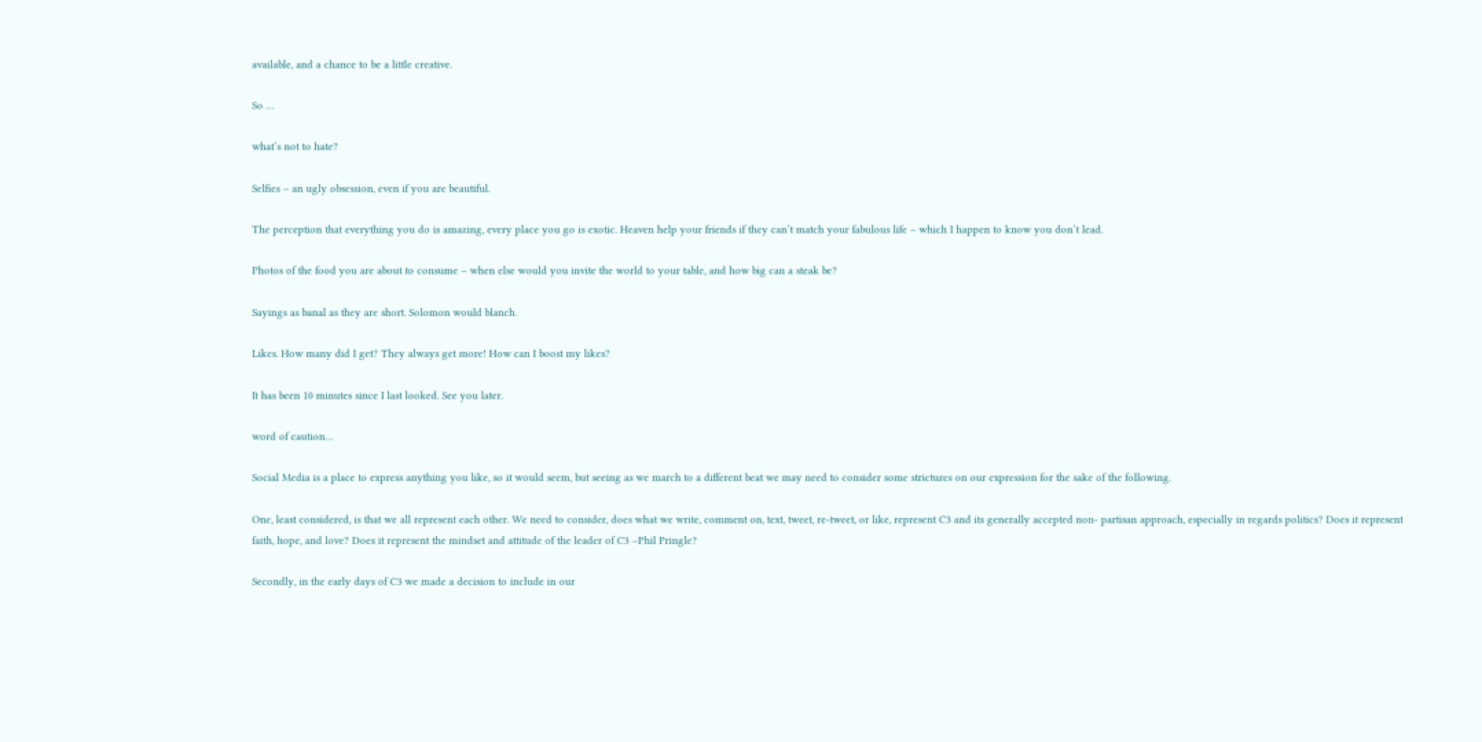available, and a chance to be a little creative.

So …

what’s not to hate?

Selfies – an ugly obsession, even if you are beautiful.

The perception that everything you do is amazing, every place you go is exotic. Heaven help your friends if they can’t match your fabulous life – which I happen to know you don’t lead.

Photos of the food you are about to consume – when else would you invite the world to your table, and how big can a steak be?

Sayings as banal as they are short. Solomon would blanch.

Likes. How many did I get? They always get more! How can I boost my likes?

It has been 10 minutes since I last looked. See you later.

word of caution…

Social Media is a place to express anything you like, so it would seem, but seeing as we march to a different beat we may need to consider some strictures on our expression for the sake of the following.

One, least considered, is that we all represent each other. We need to consider, does what we write, comment on, text, tweet, re-tweet, or like, represent C3 and its generally accepted non- partisan approach, especially in regards politics? Does it represent faith, hope, and love? Does it represent the mindset and attitude of the leader of C3 –Phil Pringle?

Secondly, in the early days of C3 we made a decision to include in our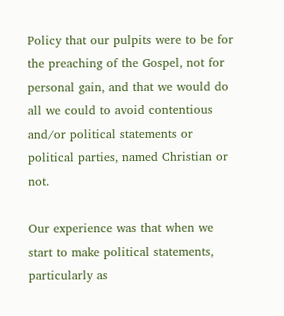Policy that our pulpits were to be for the preaching of the Gospel, not for personal gain, and that we would do all we could to avoid contentious and/or political statements or political parties, named Christian or not.

Our experience was that when we start to make political statements, particularly as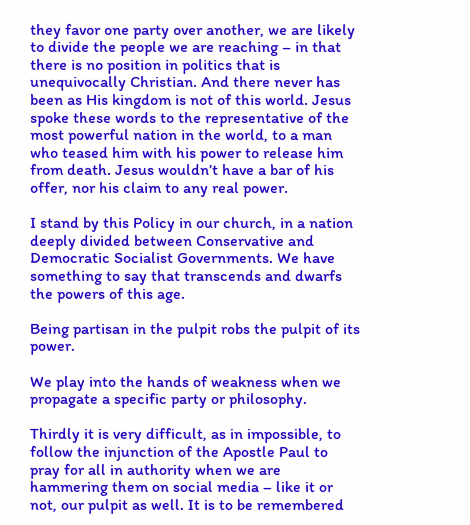they favor one party over another, we are likely to divide the people we are reaching – in that there is no position in politics that is unequivocally Christian. And there never has been as His kingdom is not of this world. Jesus spoke these words to the representative of the most powerful nation in the world, to a man who teased him with his power to release him from death. Jesus wouldn’t have a bar of his offer, nor his claim to any real power.

I stand by this Policy in our church, in a nation deeply divided between Conservative and Democratic Socialist Governments. We have something to say that transcends and dwarfs the powers of this age.

Being partisan in the pulpit robs the pulpit of its power.

We play into the hands of weakness when we propagate a specific party or philosophy.

Thirdly it is very difficult, as in impossible, to follow the injunction of the Apostle Paul to pray for all in authority when we are hammering them on social media – like it or not, our pulpit as well. It is to be remembered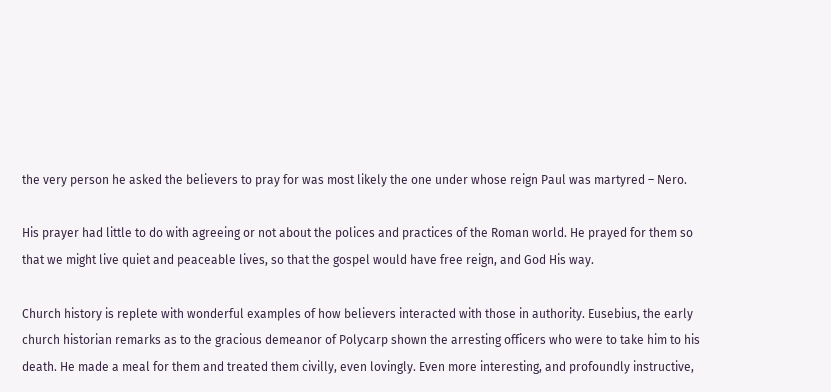the very person he asked the believers to pray for was most likely the one under whose reign Paul was martyred – Nero.

His prayer had little to do with agreeing or not about the polices and practices of the Roman world. He prayed for them so that we might live quiet and peaceable lives, so that the gospel would have free reign, and God His way.

Church history is replete with wonderful examples of how believers interacted with those in authority. Eusebius, the early church historian remarks as to the gracious demeanor of Polycarp shown the arresting officers who were to take him to his death. He made a meal for them and treated them civilly, even lovingly. Even more interesting, and profoundly instructive,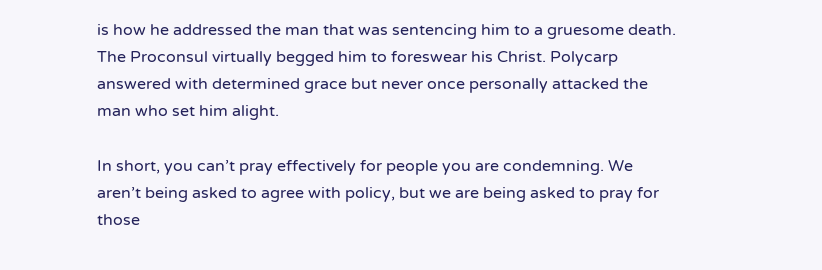is how he addressed the man that was sentencing him to a gruesome death. The Proconsul virtually begged him to foreswear his Christ. Polycarp answered with determined grace but never once personally attacked the man who set him alight.

In short, you can’t pray effectively for people you are condemning. We aren’t being asked to agree with policy, but we are being asked to pray for those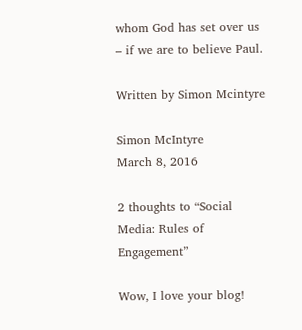whom God has set over us – if we are to believe Paul.

Written by Simon Mcintyre

Simon McIntyre
March 8, 2016

2 thoughts to “Social Media: Rules of Engagement”

Wow, I love your blog!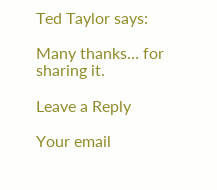Ted Taylor says:

Many thanks… for sharing it.

Leave a Reply

Your email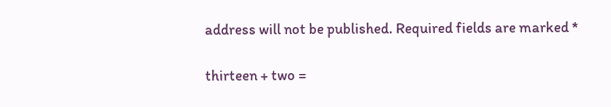address will not be published. Required fields are marked *

thirteen + two =